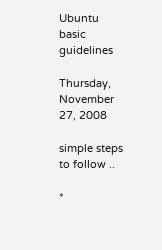Ubuntu basic guidelines

Thursday, November 27, 2008

simple steps to follow ..

*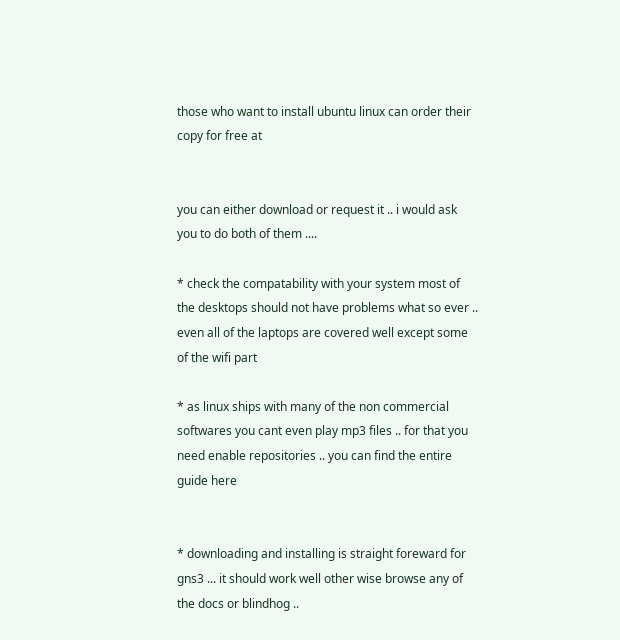those who want to install ubuntu linux can order their copy for free at


you can either download or request it .. i would ask you to do both of them ....

* check the compatability with your system most of the desktops should not have problems what so ever .. even all of the laptops are covered well except some of the wifi part

* as linux ships with many of the non commercial softwares you cant even play mp3 files .. for that you need enable repositories .. you can find the entire guide here


* downloading and installing is straight foreward for gns3 ... it should work well other wise browse any of the docs or blindhog ..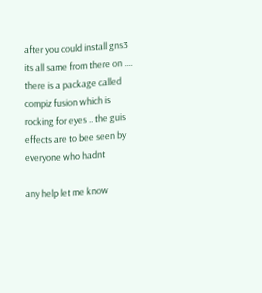after you could install gns3 its all same from there on .... there is a package called compiz fusion which is rocking for eyes .. the guis effects are to bee seen by everyone who hadnt

any help let me know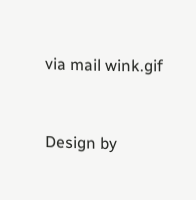via mail wink.gif


Design by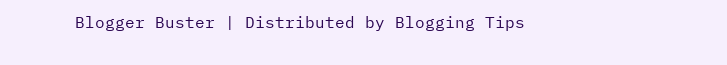Blogger Buster | Distributed by Blogging Tips